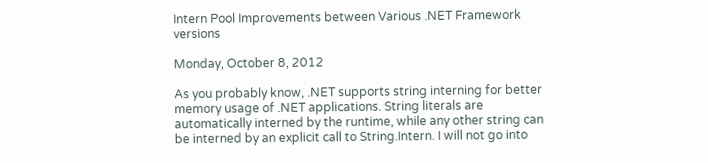Intern Pool Improvements between Various .NET Framework versions

Monday, October 8, 2012

As you probably know, .NET supports string interning for better memory usage of .NET applications. String literals are automatically interned by the runtime, while any other string can be interned by an explicit call to String.Intern. I will not go into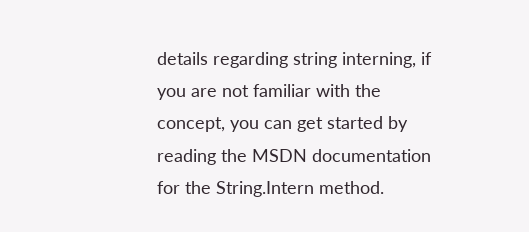details regarding string interning, if you are not familiar with the concept, you can get started by reading the MSDN documentation for the String.Intern method.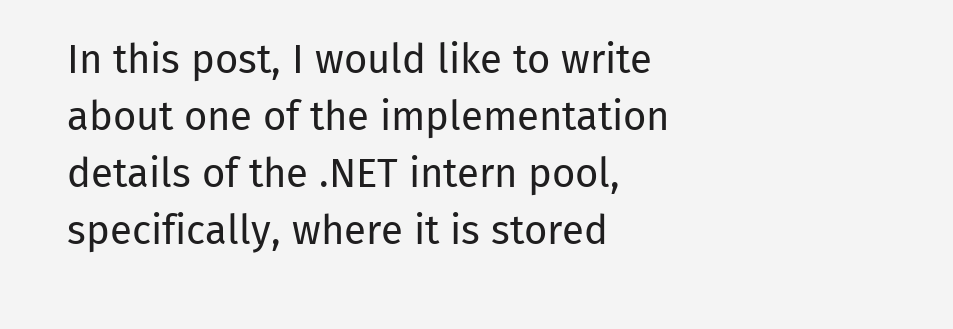In this post, I would like to write about one of the implementation details of the .NET intern pool, specifically, where it is stored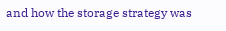and how the storage strategy was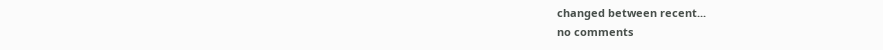changed between recent...
no comments